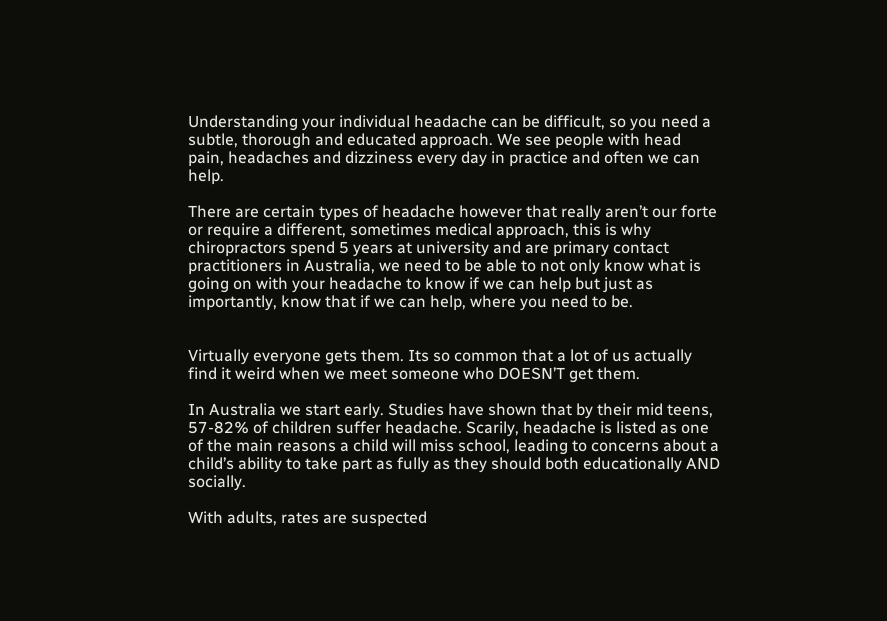Understanding your individual headache can be difficult, so you need a subtle, thorough and educated approach. We see people with head pain, headaches and dizziness every day in practice and often we can help.

There are certain types of headache however that really aren’t our forte or require a different, sometimes medical approach, this is why chiropractors spend 5 years at university and are primary contact practitioners in Australia, we need to be able to not only know what is going on with your headache to know if we can help but just as importantly, know that if we can help, where you need to be.


Virtually everyone gets them. Its so common that a lot of us actually find it weird when we meet someone who DOESN’T get them.

In Australia we start early. Studies have shown that by their mid teens, 57-82% of children suffer headache. Scarily, headache is listed as one of the main reasons a child will miss school, leading to concerns about a child’s ability to take part as fully as they should both educationally AND socially.

With adults, rates are suspected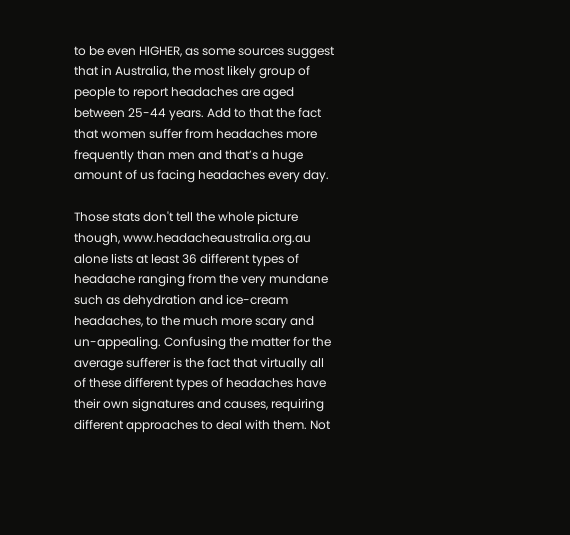to be even HIGHER, as some sources suggest that in Australia, the most likely group of people to report headaches are aged between 25-44 years. Add to that the fact that women suffer from headaches more frequently than men and that’s a huge amount of us facing headaches every day.

Those stats don't tell the whole picture though, www.headacheaustralia.org.au alone lists at least 36 different types of headache ranging from the very mundane such as dehydration and ice-cream headaches, to the much more scary and un-appealing. Confusing the matter for the average sufferer is the fact that virtually all of these different types of headaches have their own signatures and causes, requiring different approaches to deal with them. Not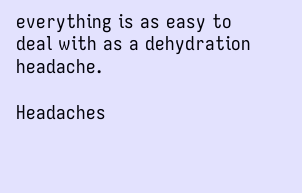everything is as easy to deal with as a dehydration headache.

Headaches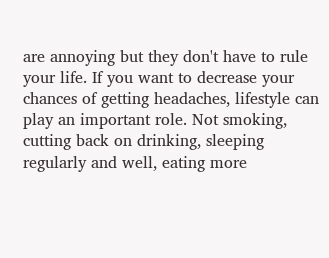are annoying but they don't have to rule your life. If you want to decrease your chances of getting headaches, lifestyle can play an important role. Not smoking, cutting back on drinking, sleeping regularly and well, eating more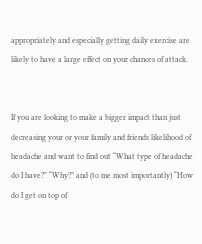appropriately and especially getting daily exercise are likely to have a large effect on your chances of attack.


If you are looking to make a bigger impact than just decreasing your or your family and friends likelihood of headache and want to find out “What type of headache do I have?” “Why?” and (to me most importantly) “How do I get on top of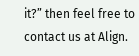it?” then feel free to contact us at Align.